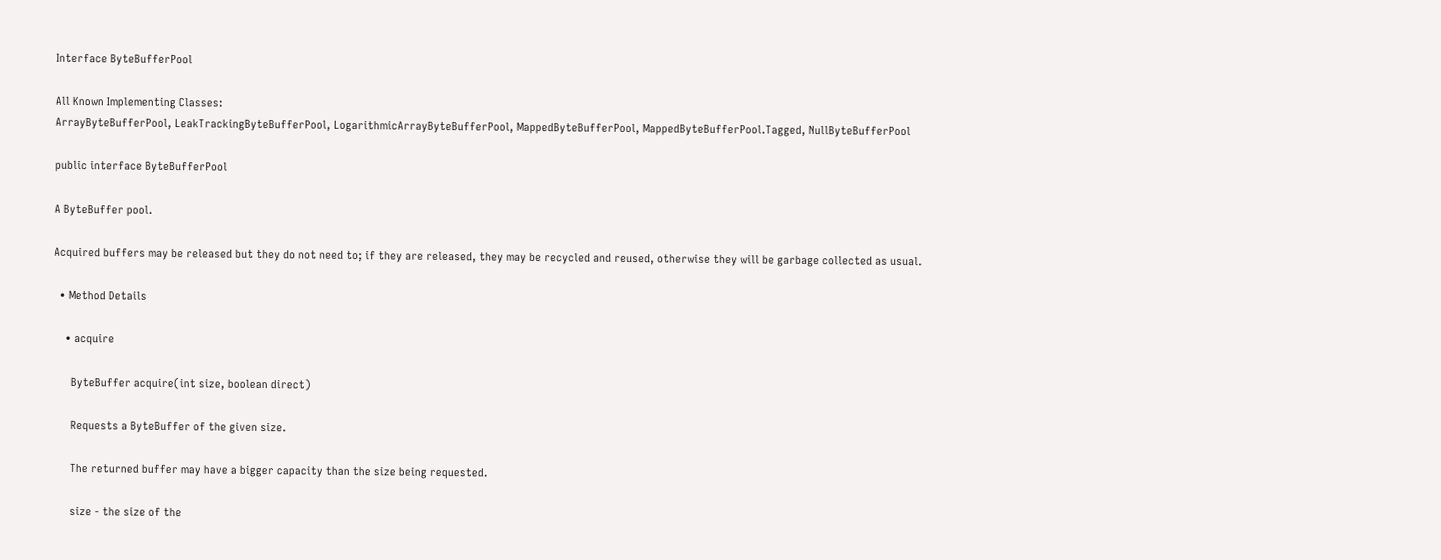Interface ByteBufferPool

All Known Implementing Classes:
ArrayByteBufferPool, LeakTrackingByteBufferPool, LogarithmicArrayByteBufferPool, MappedByteBufferPool, MappedByteBufferPool.Tagged, NullByteBufferPool

public interface ByteBufferPool

A ByteBuffer pool.

Acquired buffers may be released but they do not need to; if they are released, they may be recycled and reused, otherwise they will be garbage collected as usual.

  • Method Details

    • acquire

      ByteBuffer acquire(int size, boolean direct)

      Requests a ByteBuffer of the given size.

      The returned buffer may have a bigger capacity than the size being requested.

      size - the size of the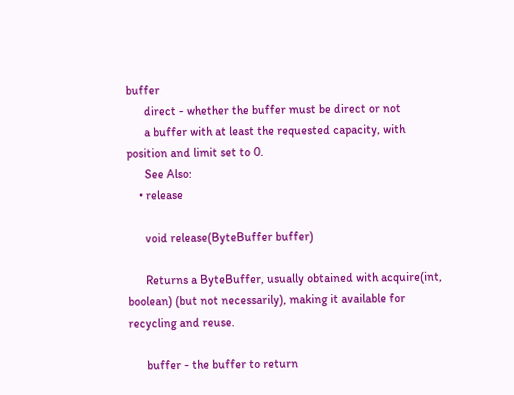buffer
      direct - whether the buffer must be direct or not
      a buffer with at least the requested capacity, with position and limit set to 0.
      See Also:
    • release

      void release(ByteBuffer buffer)

      Returns a ByteBuffer, usually obtained with acquire(int, boolean) (but not necessarily), making it available for recycling and reuse.

      buffer - the buffer to return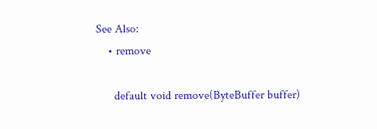See Also:
    • remove

      default void remove(ByteBuffer buffer)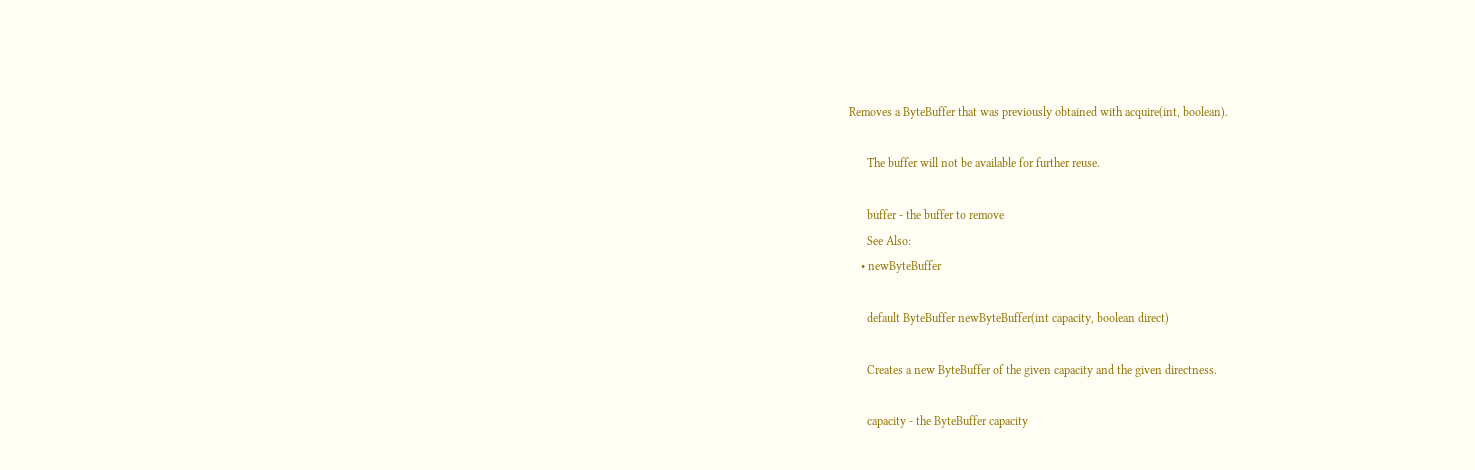Removes a ByteBuffer that was previously obtained with acquire(int, boolean).

      The buffer will not be available for further reuse.

      buffer - the buffer to remove
      See Also:
    • newByteBuffer

      default ByteBuffer newByteBuffer(int capacity, boolean direct)

      Creates a new ByteBuffer of the given capacity and the given directness.

      capacity - the ByteBuffer capacity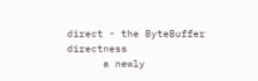direct - the ByteBuffer directness
      a newly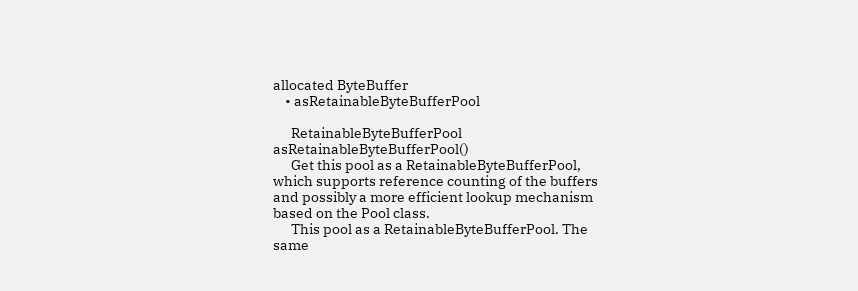allocated ByteBuffer
    • asRetainableByteBufferPool

      RetainableByteBufferPool asRetainableByteBufferPool()
      Get this pool as a RetainableByteBufferPool, which supports reference counting of the buffers and possibly a more efficient lookup mechanism based on the Pool class.
      This pool as a RetainableByteBufferPool. The same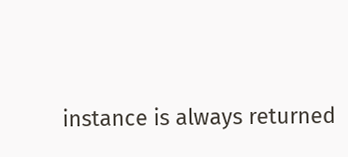instance is always returned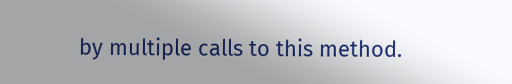by multiple calls to this method.